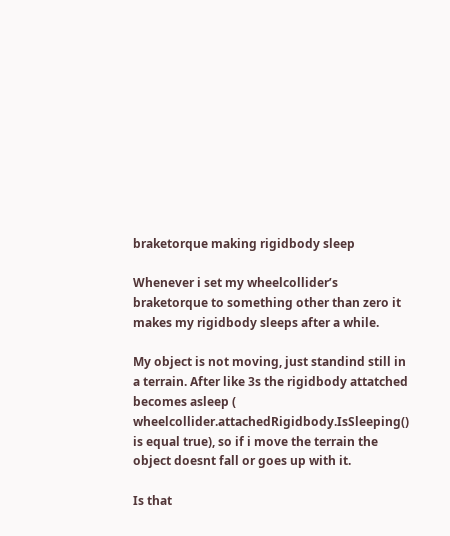braketorque making rigidbody sleep

Whenever i set my wheelcollider’s braketorque to something other than zero it makes my rigidbody sleeps after a while.

My object is not moving, just standind still in a terrain. After like 3s the rigidbody attatched becomes asleep ( wheelcollider.attachedRigidbody.IsSleeping() is equal true), so if i move the terrain the object doesnt fall or goes up with it.

Is that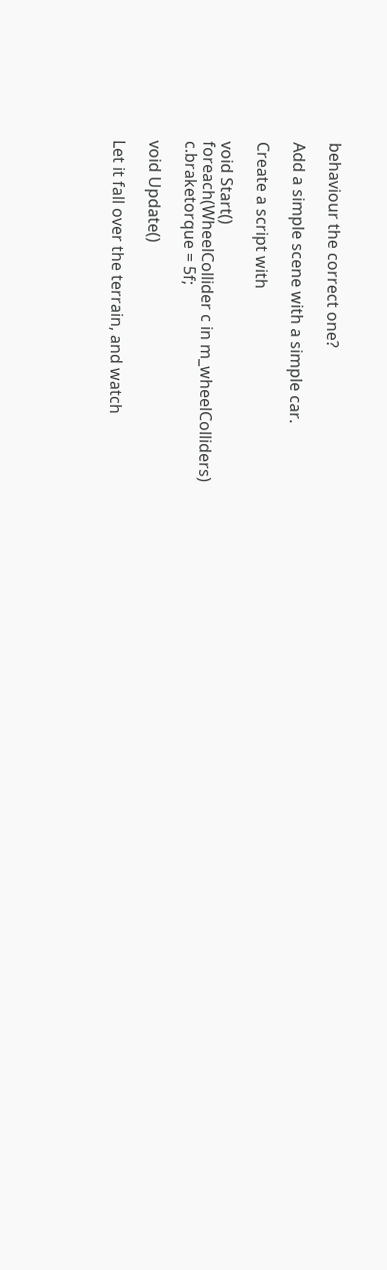behaviour the correct one?

Add a simple scene with a simple car.

Create a script with

void Start()
foreach(WheelCollider c in m_wheelColliders)
c.braketorque = 5f;

void Update()

Let it fall over the terrain, and watch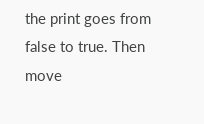the print goes from false to true. Then move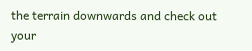the terrain downwards and check out your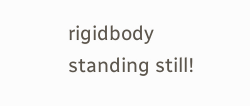rigidbody standing still!